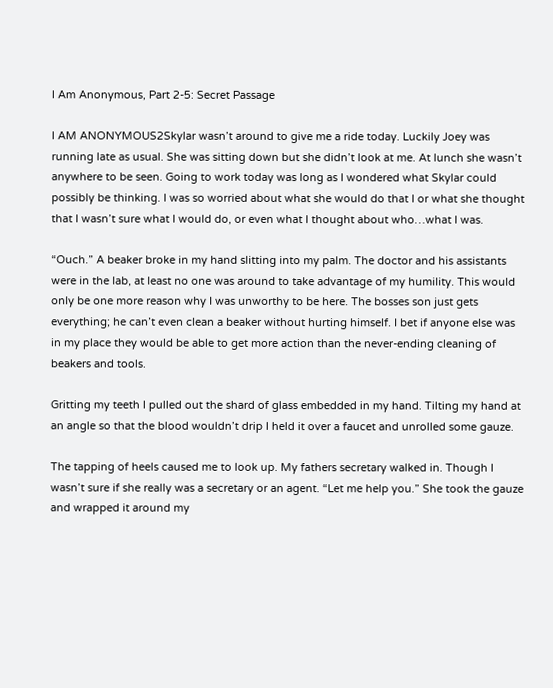I Am Anonymous, Part 2-5: Secret Passage

I AM ANONYMOUS2Skylar wasn’t around to give me a ride today. Luckily Joey was running late as usual. She was sitting down but she didn’t look at me. At lunch she wasn’t anywhere to be seen. Going to work today was long as I wondered what Skylar could possibly be thinking. I was so worried about what she would do that I or what she thought that I wasn’t sure what I would do, or even what I thought about who…what I was.

“Ouch.” A beaker broke in my hand slitting into my palm. The doctor and his assistants were in the lab, at least no one was around to take advantage of my humility. This would only be one more reason why I was unworthy to be here. The bosses son just gets everything; he can’t even clean a beaker without hurting himself. I bet if anyone else was in my place they would be able to get more action than the never-ending cleaning of beakers and tools.

Gritting my teeth I pulled out the shard of glass embedded in my hand. Tilting my hand at an angle so that the blood wouldn’t drip I held it over a faucet and unrolled some gauze.

The tapping of heels caused me to look up. My fathers secretary walked in. Though I wasn’t sure if she really was a secretary or an agent. “Let me help you.” She took the gauze and wrapped it around my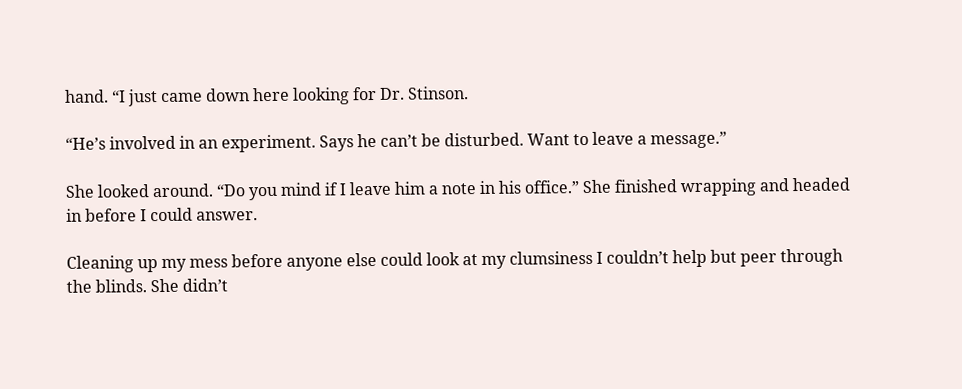hand. “I just came down here looking for Dr. Stinson.

“He’s involved in an experiment. Says he can’t be disturbed. Want to leave a message.”

She looked around. “Do you mind if I leave him a note in his office.” She finished wrapping and headed in before I could answer.

Cleaning up my mess before anyone else could look at my clumsiness I couldn’t help but peer through the blinds. She didn’t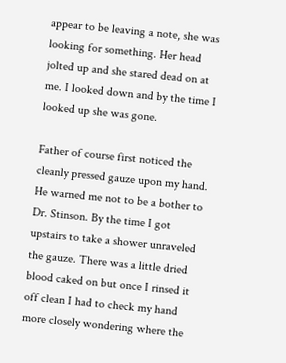appear to be leaving a note, she was looking for something. Her head jolted up and she stared dead on at me. I looked down and by the time I looked up she was gone.

Father of course first noticed the cleanly pressed gauze upon my hand. He warned me not to be a bother to Dr. Stinson. By the time I got upstairs to take a shower unraveled the gauze. There was a little dried blood caked on but once I rinsed it off clean I had to check my hand more closely wondering where the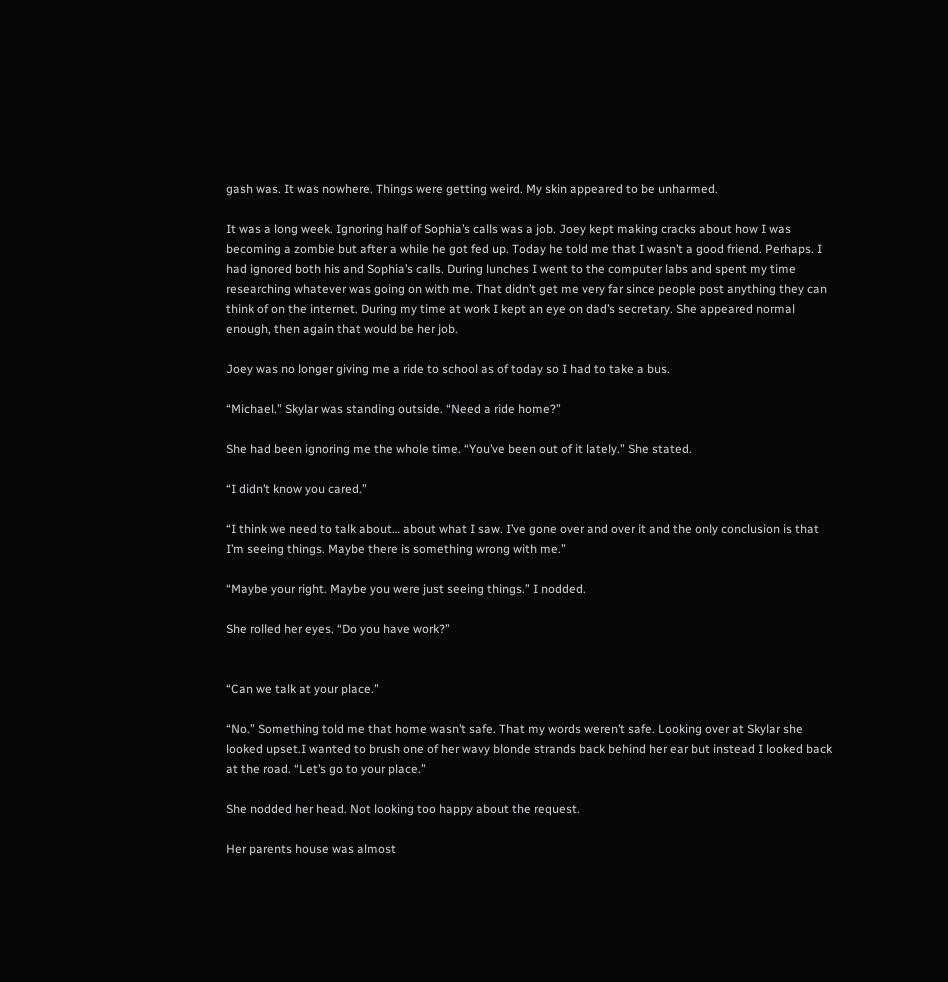gash was. It was nowhere. Things were getting weird. My skin appeared to be unharmed.

It was a long week. Ignoring half of Sophia’s calls was a job. Joey kept making cracks about how I was becoming a zombie but after a while he got fed up. Today he told me that I wasn’t a good friend. Perhaps. I had ignored both his and Sophia’s calls. During lunches I went to the computer labs and spent my time researching whatever was going on with me. That didn’t get me very far since people post anything they can think of on the internet. During my time at work I kept an eye on dad’s secretary. She appeared normal enough, then again that would be her job.

Joey was no longer giving me a ride to school as of today so I had to take a bus.

“Michael.” Skylar was standing outside. “Need a ride home?”

She had been ignoring me the whole time. “You’ve been out of it lately.” She stated.

“I didn’t know you cared.”

“I think we need to talk about… about what I saw. I’ve gone over and over it and the only conclusion is that I’m seeing things. Maybe there is something wrong with me.”

“Maybe your right. Maybe you were just seeing things.” I nodded.

She rolled her eyes. “Do you have work?”


“Can we talk at your place.”

“No.” Something told me that home wasn’t safe. That my words weren’t safe. Looking over at Skylar she looked upset.I wanted to brush one of her wavy blonde strands back behind her ear but instead I looked back at the road. “Let’s go to your place.”

She nodded her head. Not looking too happy about the request.

Her parents house was almost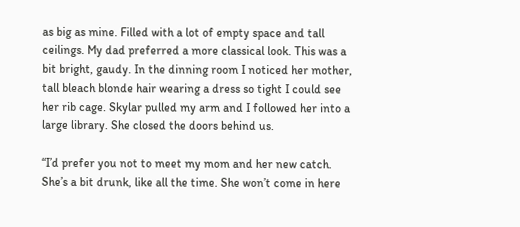as big as mine. Filled with a lot of empty space and tall ceilings. My dad preferred a more classical look. This was a bit bright, gaudy. In the dinning room I noticed her mother, tall bleach blonde hair wearing a dress so tight I could see her rib cage. Skylar pulled my arm and I followed her into a large library. She closed the doors behind us.

“I’d prefer you not to meet my mom and her new catch. She’s a bit drunk, like all the time. She won’t come in here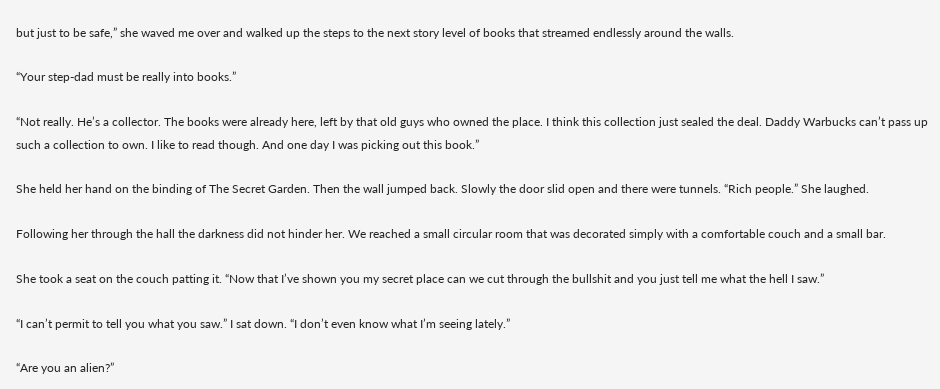but just to be safe,” she waved me over and walked up the steps to the next story level of books that streamed endlessly around the walls.

“Your step-dad must be really into books.”

“Not really. He’s a collector. The books were already here, left by that old guys who owned the place. I think this collection just sealed the deal. Daddy Warbucks can’t pass up such a collection to own. I like to read though. And one day I was picking out this book.”

She held her hand on the binding of The Secret Garden. Then the wall jumped back. Slowly the door slid open and there were tunnels. “Rich people.” She laughed.

Following her through the hall the darkness did not hinder her. We reached a small circular room that was decorated simply with a comfortable couch and a small bar.

She took a seat on the couch patting it. “Now that I’ve shown you my secret place can we cut through the bullshit and you just tell me what the hell I saw.”

“I can’t permit to tell you what you saw.” I sat down. “I don’t even know what I’m seeing lately.”

“Are you an alien?”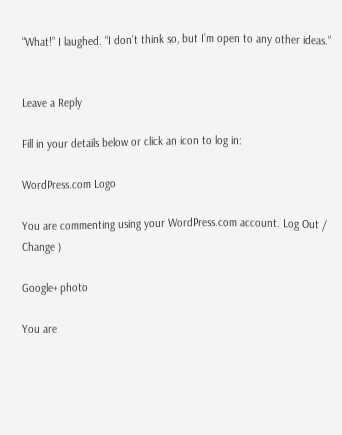“What!” I laughed. “I don’t think so, but I’m open to any other ideas.”


Leave a Reply

Fill in your details below or click an icon to log in:

WordPress.com Logo

You are commenting using your WordPress.com account. Log Out /  Change )

Google+ photo

You are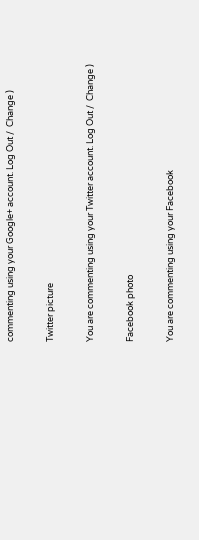commenting using your Google+ account. Log Out /  Change )

Twitter picture

You are commenting using your Twitter account. Log Out /  Change )

Facebook photo

You are commenting using your Facebook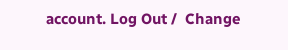account. Log Out /  Change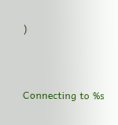)


Connecting to %s